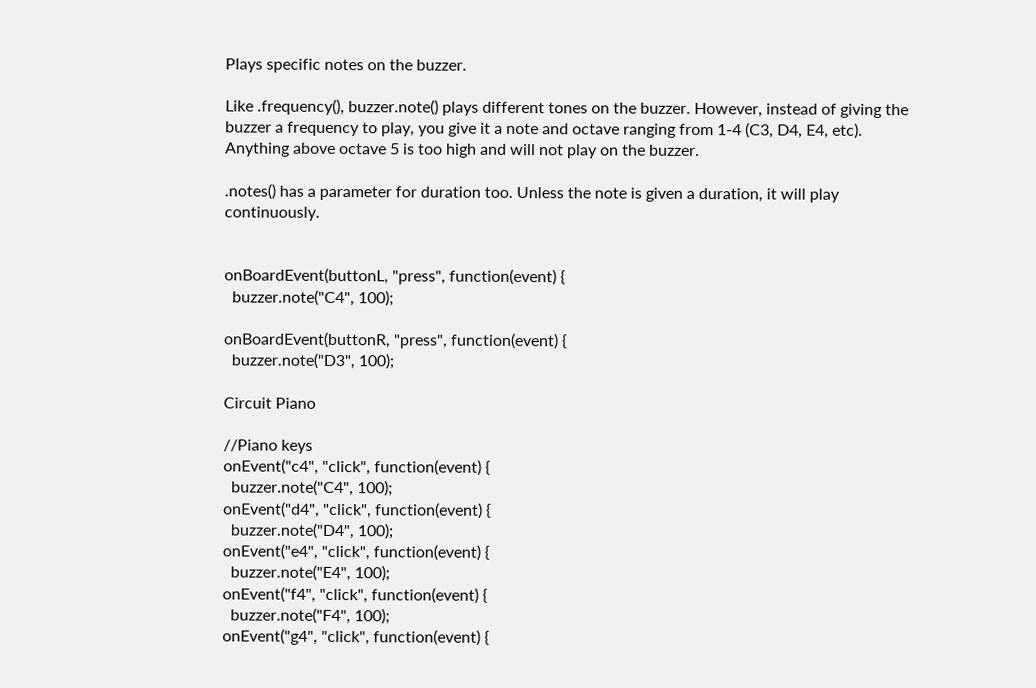Plays specific notes on the buzzer.

Like .frequency(), buzzer.note() plays different tones on the buzzer. However, instead of giving the buzzer a frequency to play, you give it a note and octave ranging from 1-4 (C3, D4, E4, etc). Anything above octave 5 is too high and will not play on the buzzer.

.notes() has a parameter for duration too. Unless the note is given a duration, it will play continuously.


onBoardEvent(buttonL, "press", function(event) {
  buzzer.note("C4", 100);

onBoardEvent(buttonR, "press", function(event) {
  buzzer.note("D3", 100);

Circuit Piano

//Piano keys
onEvent("c4", "click", function(event) {
  buzzer.note("C4", 100);
onEvent("d4", "click", function(event) {
  buzzer.note("D4", 100);
onEvent("e4", "click", function(event) {
  buzzer.note("E4", 100);
onEvent("f4", "click", function(event) {
  buzzer.note("F4", 100);
onEvent("g4", "click", function(event) {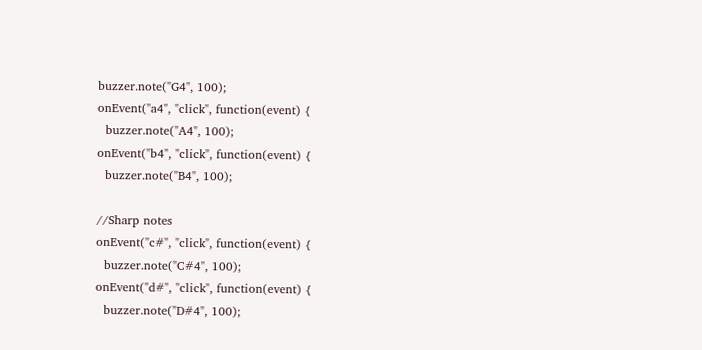buzzer.note("G4", 100);
onEvent("a4", "click", function(event) {
  buzzer.note("A4", 100);
onEvent("b4", "click", function(event) {
  buzzer.note("B4", 100);

//Sharp notes
onEvent("c#", "click", function(event) {
  buzzer.note("C#4", 100);
onEvent("d#", "click", function(event) {
  buzzer.note("D#4", 100);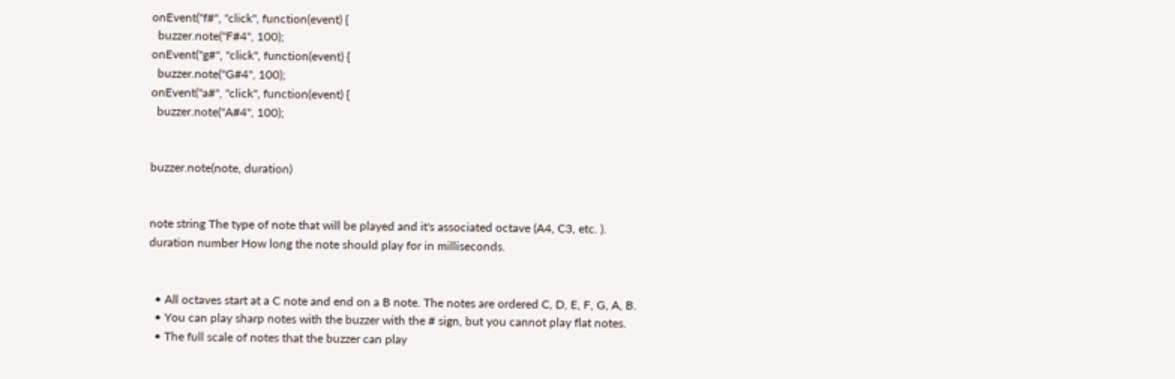onEvent("f#", "click", function(event) {
  buzzer.note("F#4", 100);
onEvent("g#", "click", function(event) {
  buzzer.note("G#4", 100);
onEvent("a#", "click", function(event) {
  buzzer.note("A#4", 100);


buzzer.note(note, duration)


note string The type of note that will be played and it's associated octave (A4, C3, etc. ).
duration number How long the note should play for in milliseconds.


  • All octaves start at a C note and end on a B note. The notes are ordered C, D, E, F, G, A, B.
  • You can play sharp notes with the buzzer with the # sign, but you cannot play flat notes.
  • The full scale of notes that the buzzer can play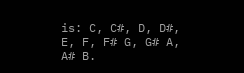is: C, C#, D, D#, E, F, F# G, G# A, A# B.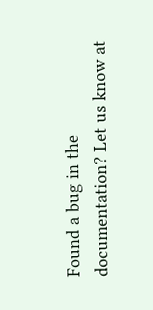Found a bug in the documentation? Let us know at